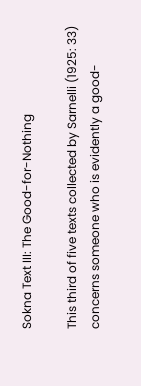Sokna Text III: The Good-for-Nothing

This third of five texts collected by Sarnelli (1925: 33) concerns someone who is evidently a good-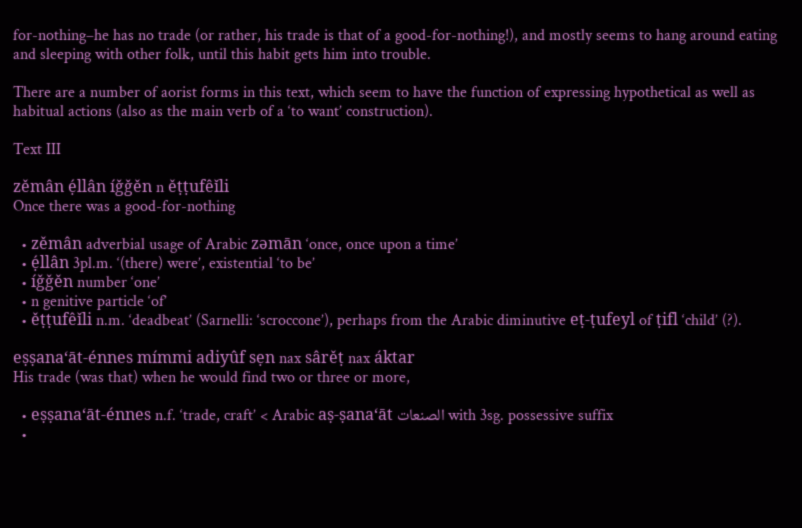for-nothing–he has no trade (or rather, his trade is that of a good-for-nothing!), and mostly seems to hang around eating and sleeping with other folk, until this habit gets him into trouble.

There are a number of aorist forms in this text, which seem to have the function of expressing hypothetical as well as habitual actions (also as the main verb of a ‘to want’ construction).

Text III

zěmân ẹ́llân íǧǧěn n ěṭṭufêǐli
Once there was a good-for-nothing

  • zěmân adverbial usage of Arabic zǝmān ‘once, once upon a time’
  • ẹ́llân 3pl.m. ‘(there) were’, existential ‘to be’
  • íǧǧěn number ‘one’
  • n genitive particle ‘of’
  • ěṭṭufêǐli n.m. ‘deadbeat’ (Sarnelli: ‘scroccone’), perhaps from the Arabic diminutive eṭ-ṭufeyl of ṭifl ‘child’ (?).

eṣṣana‘āt-énnes mímmi adiyûf sẹn nax sârěṭ nax áktar
His trade (was that) when he would find two or three or more,

  • eṣṣana‘āt-énnes n.f. ‘trade, craft’ < Arabic aṣ-ṣana‘āt الصنعات with 3sg. possessive suffix
  •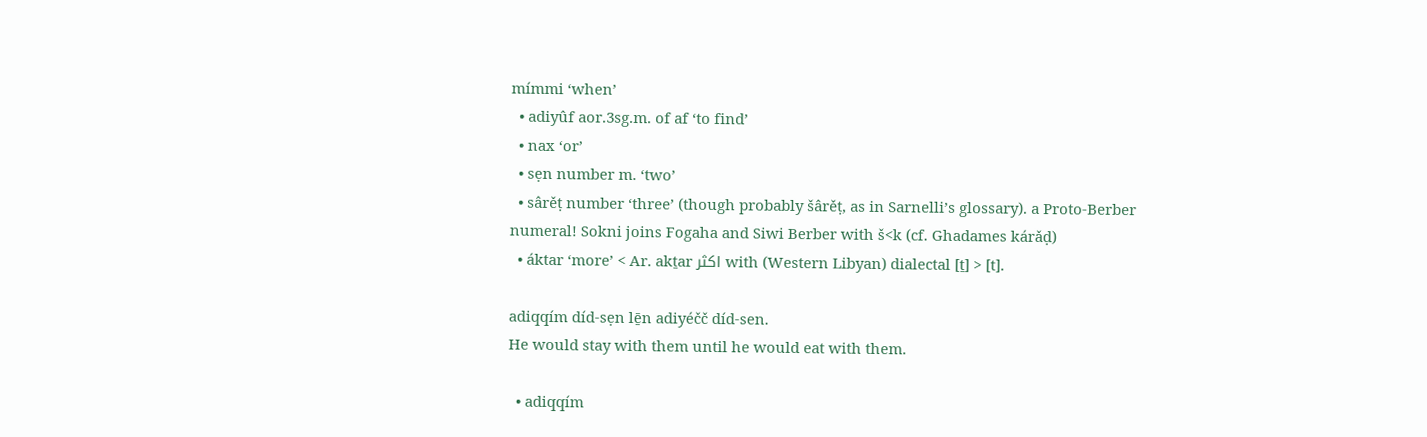mímmi ‘when’
  • adiyûf aor.3sg.m. of af ‘to find’
  • nax ‘or’
  • sẹn number m. ‘two’
  • sârěṭ number ‘three’ (though probably šârěṭ, as in Sarnelli’s glossary). a Proto-Berber numeral! Sokni joins Fogaha and Siwi Berber with š<k (cf. Ghadames kárǎḍ)
  • áktar ‘more’ < Ar. akṯar اكثر with (Western Libyan) dialectal [ṯ] > [t].

adiqqím díd-sẹn lē̱n adiyéčč díd-sen.
He would stay with them until he would eat with them.

  • adiqqím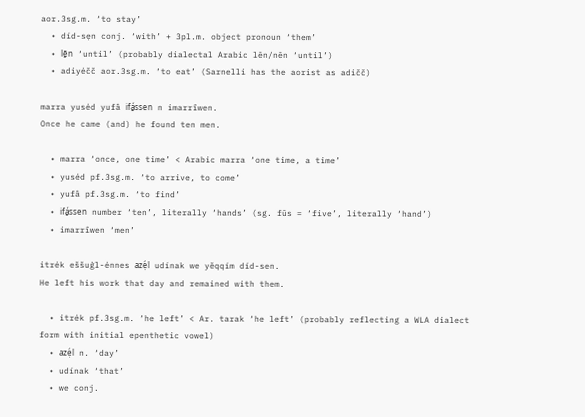aor.3sg.m. ‘to stay’
  • díd-sẹn conj. ‘with’ + 3pl.m. object pronoun ‘them’
  • lē̱n ‘until’ (probably dialectal Arabic lēn/nēn ‘until’)
  • adiyéčč aor.3sg.m. ‘to eat’ (Sarnelli has the aorist as adičč)

marra yuséd yufâ ifá̱ssen n imarrîwen.
Once he came (and) he found ten men.

  • marra ‘once, one time’ < Arabic marra ‘one time, a time’
  • yuséd pf.3sg.m. ‘to arrive, to come’
  • yufâ pf.3sg.m. ‘to find’
  • ifá̱ssen number ‘ten’, literally ‘hands’ (sg. fūs = ‘five’, literally ‘hand’)
  • imarrîwen ‘men’

itrék eššuġl-énnes azẹ́l udínak we yěqqím díd-sen.
He left his work that day and remained with them.

  • itrék pf.3sg.m. ‘he left’ < Ar. tarak ‘he left’ (probably reflecting a WLA dialect form with initial epenthetic vowel)
  • azẹ́l n. ‘day’
  • udínak ‘that’
  • we conj.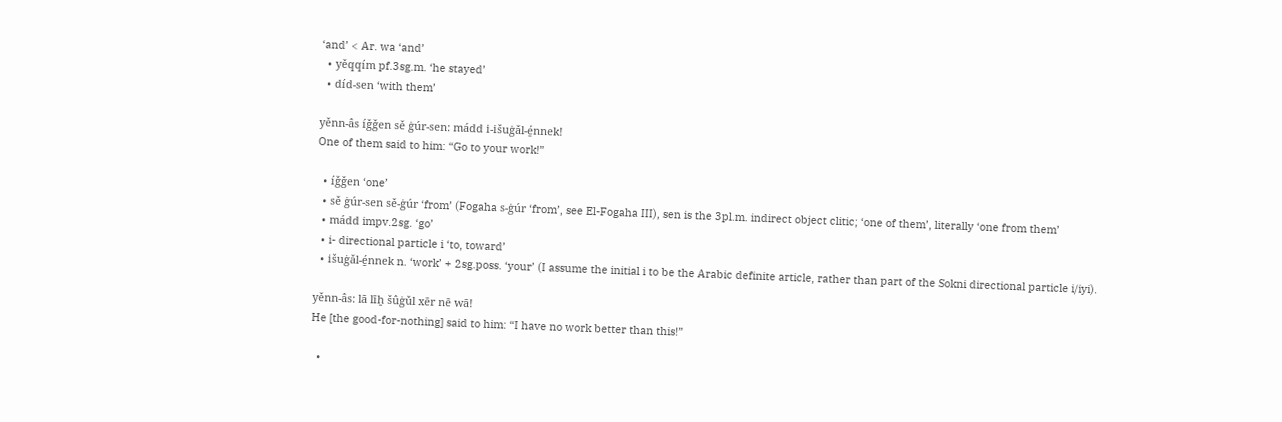‘and’ < Ar. wa ‘and’
  • yěqqím pf.3sg.m. ‘he stayed’
  • díd-sen ‘with them’

yěnn-âs íǧǧen sě ġúr-sen: mádd i-išuġǎl-é̱nnek!
One of them said to him: “Go to your work!”

  • íǧǧen ‘one’
  • sě ġúr-sen sě-ġúr ‘from’ (Fogaha s-ġúr ‘from’, see El-Fogaha III), sen is the 3pl.m. indirect object clitic; ‘one of them’, literally ‘one from them’
  • mádd impv.2sg. ‘go’
  • i- directional particle i ‘to, toward’
  • išuġǎl-é̱nnek n. ‘work’ + 2sg.poss. ‘your’ (I assume the initial i to be the Arabic definite article, rather than part of the Sokni directional particle i/iyi).

yěnn-âs: lā līẖ šûġǔl xēr nē wā!
He [the good-for-nothing] said to him: “I have no work better than this!”

  •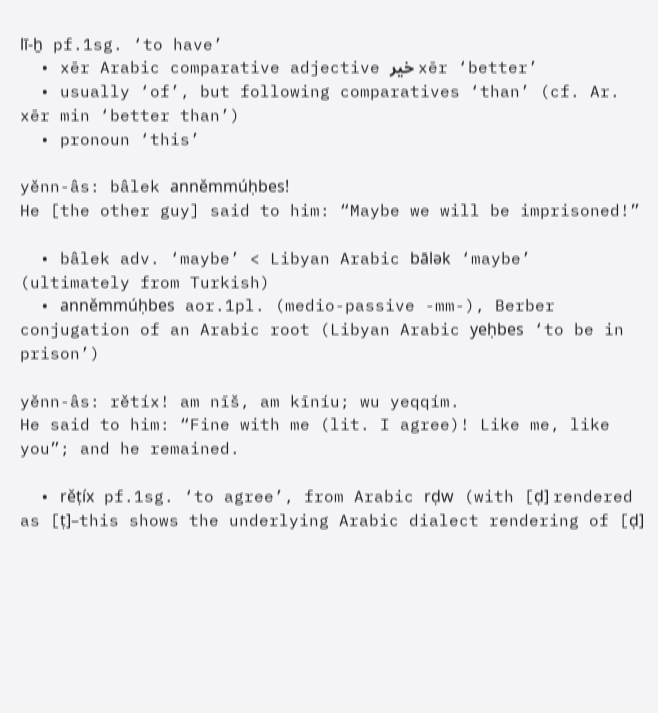lī-ẖ pf.1sg. ‘to have’
  • xēr Arabic comparative adjective خير xēr ‘better’
  • usually ‘of’, but following comparatives ‘than’ (cf. Ar. xēr min ‘better than’)
  • pronoun ‘this’

yěnn-âs: bâlek anněmmúḥbes!
He [the other guy] said to him: “Maybe we will be imprisoned!”

  • bâlek adv. ‘maybe’ < Libyan Arabic bālǝk ‘maybe’ (ultimately from Turkish)
  • anněmmúḥbes aor.1pl. (medio-passive -mm-), Berber conjugation of an Arabic root (Libyan Arabic yeḥbes ‘to be in prison’)

yěnn-âs: rětíx! am nīš, am kīníu; wu yeqqím.
He said to him: “Fine with me (lit. I agree)! Like me, like you”; and he remained.

  • rěṭíx pf.1sg. ‘to agree’, from Arabic rḍw (with [ḍ] rendered as [ṭ]–this shows the underlying Arabic dialect rendering of [ḍ]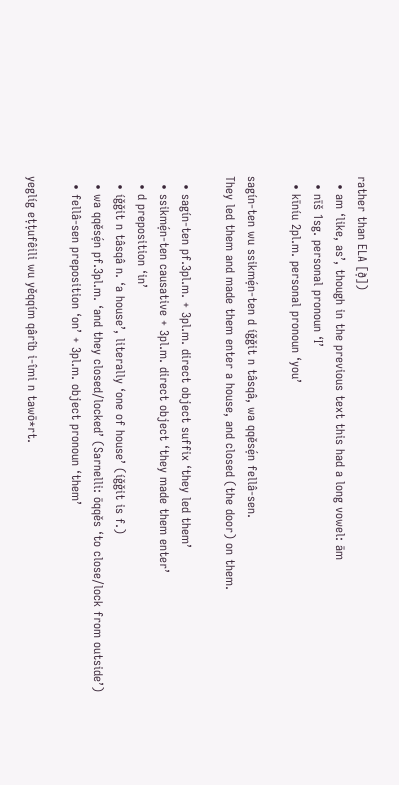rather than ELA [ð̣])
  • am ‘like, as’, though in the previous text this had a long vowel: ām
  • nīš 1sg. personal pronoun ‘I’
  • kīníu 2pl.m. personal pronoun ‘you’

sagín-ten wu ssikmẹ́n-ten d íǧǧit n tâsqâ, wa qqěsẹ́n fellâ-sen.
They led them and made them enter a house, and closed (the door) on them.

  • sagín-ten pf.3pl.m. + 3pl.m. direct object suffix ‘they led them’
  • ssikmẹ́n-ten causative + 3pl.m. direct object ‘they made them enter’
  • d preposition ‘in’
  • íǧǧit n tâsqâ n. ‘a house’, literally ‘one of house’ (íǧǧit is f.)
  • wa qqěsẹ́n pf.3pl.m. ‘and they closed/locked’ (Sarnelli: ōqqěs ‘to close/lock from outside’)
  • fellâ-sen preposition ‘on’ + 3pl.m. object pronoun ‘them’

yeglíg eṭṭufêili wu yěqqím qârîb i-îmi n tawō*rt.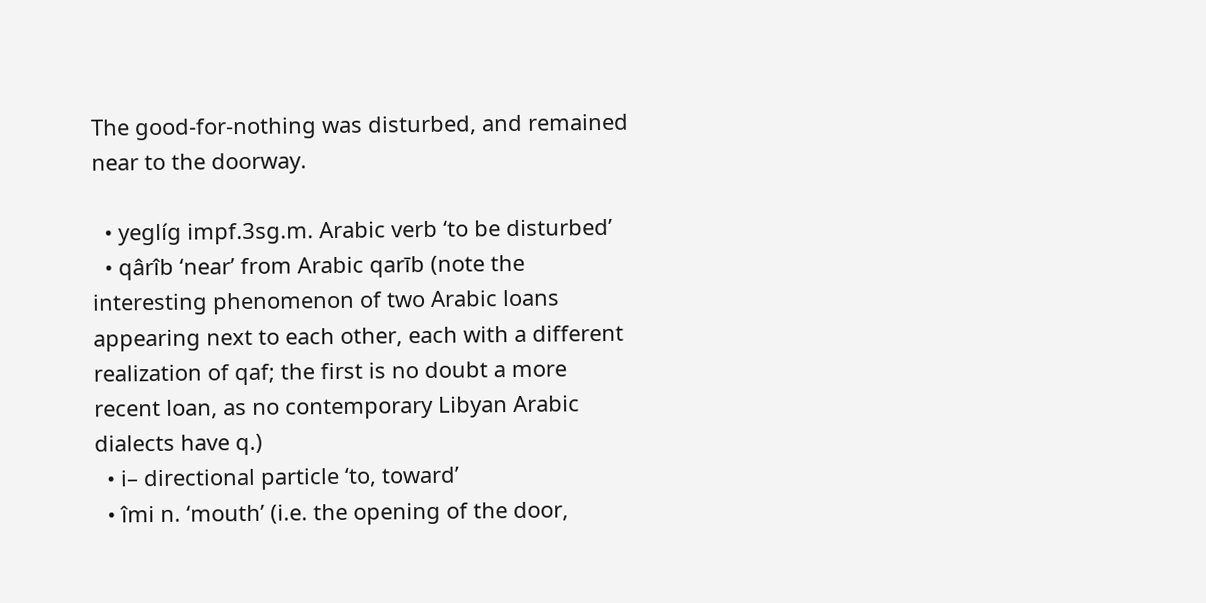The good-for-nothing was disturbed, and remained near to the doorway.

  • yeglíg impf.3sg.m. Arabic verb ‘to be disturbed’
  • qârîb ‘near’ from Arabic qarīb (note the interesting phenomenon of two Arabic loans appearing next to each other, each with a different realization of qaf; the first is no doubt a more recent loan, as no contemporary Libyan Arabic dialects have q.)
  • i– directional particle ‘to, toward’
  • îmi n. ‘mouth’ (i.e. the opening of the door,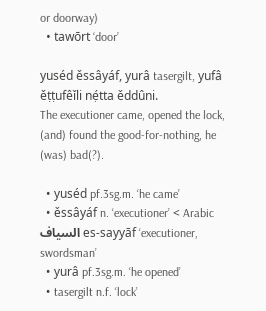or doorway)
  • tawōrt ‘door’

yuséd ěssâyáf, yurâ tasergilt, yufâ ěṭṭufêǐli nẹ́tta ěddûni.
The executioner came, opened the lock, (and) found the good-for-nothing, he (was) bad(?).

  • yuséd pf.3sg.m. ‘he came’
  • ěssâyáf n. ‘executioner’ < Arabic السياف es-sayyāf ‘executioner, swordsman’
  • yurâ pf.3sg.m. ‘he opened’
  • tasergilt n.f. ‘lock’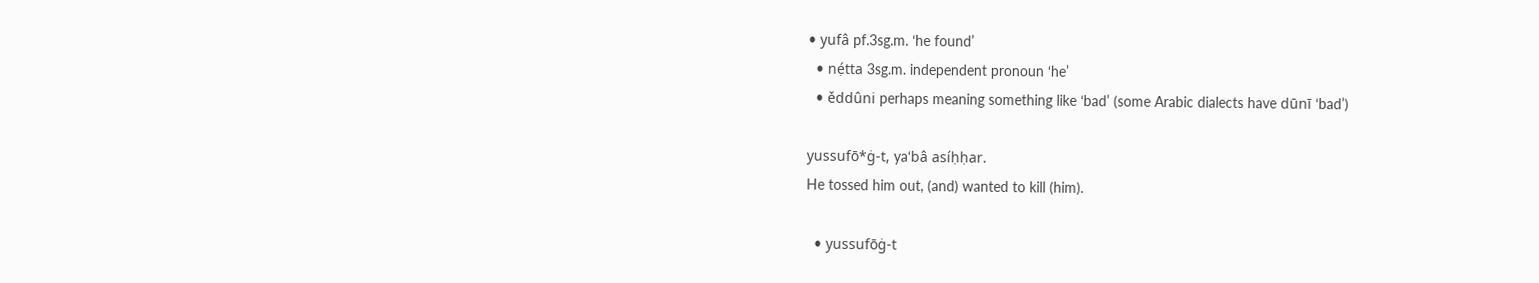• yufâ pf.3sg.m. ‘he found’
  • nẹ́tta 3sg.m. independent pronoun ‘he’
  • ěddûni perhaps meaning something like ‘bad’ (some Arabic dialects have dūnī ‘bad’)

yussufō*ġ-t, ya‘bâ asíḥḥar.
He tossed him out, (and) wanted to kill (him).

  • yussufōġ-t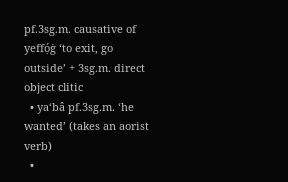pf.3sg.m. causative of yeffọ́ġ ‘to exit, go outside’ + 3sg.m. direct object clitic
  • ya‘bâ pf.3sg.m. ‘he wanted’ (takes an aorist verb)
  •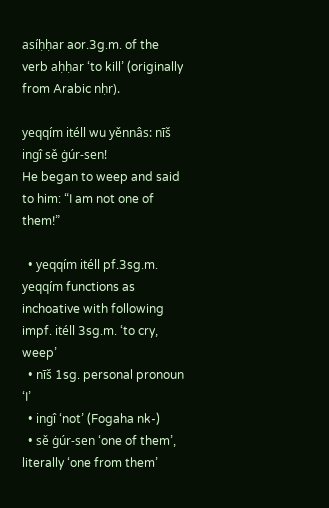asíḥḥar aor.3g.m. of the verb aḥḥar ‘to kill’ (originally from Arabic nḥr).

yeqqím itéll wu yěnnâs: nīš ingî sě ġúr-sen!
He began to weep and said to him: “I am not one of them!”

  • yeqqím itéll pf.3sg.m. yeqqím functions as inchoative with following impf. itéll 3sg.m. ‘to cry, weep’
  • nīš 1sg. personal pronoun ‘I’
  • ingî ‘not’ (Fogaha nk-)
  • sě ġúr-sen ‘one of them’, literally ‘one from them’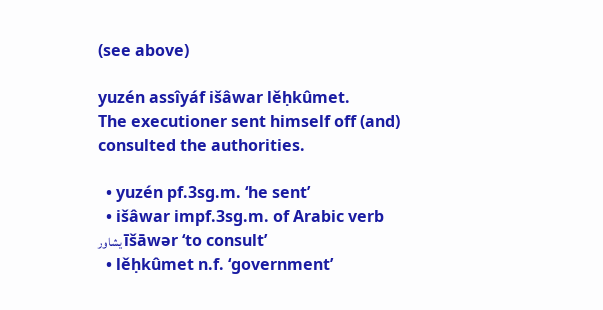(see above)

yuzén assîyáf išâwar lěḥkûmet.
The executioner sent himself off (and) consulted the authorities.

  • yuzén pf.3sg.m. ‘he sent’
  • išâwar impf.3sg.m. of Arabic verb يشاور īšāwǝr ‘to consult’
  • lěḥkûmet n.f. ‘government’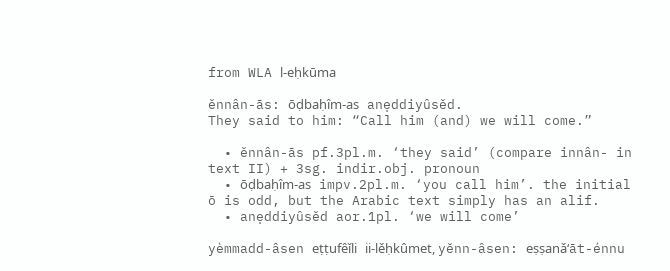from WLA l-eḥkūma

ěnnân-ās: ōḍbaḥîm-as anẹddiyûsěd.
They said to him: “Call him (and) we will come.”

  • ěnnân-ās pf.3pl.m. ‘they said’ (compare innân- in text II) + 3sg. indir.obj. pronoun
  • ōḍbaḥîm-as impv.2pl.m. ‘you call him’. the initial ō is odd, but the Arabic text simply has an alif.
  • anẹddiyûsěd aor.1pl. ‘we will come’

yèmmadd-âsen eṭṭufêǐli ii-lěḥkûmet, yěnn-âsen: eṣṣanǎ‘āt-énnu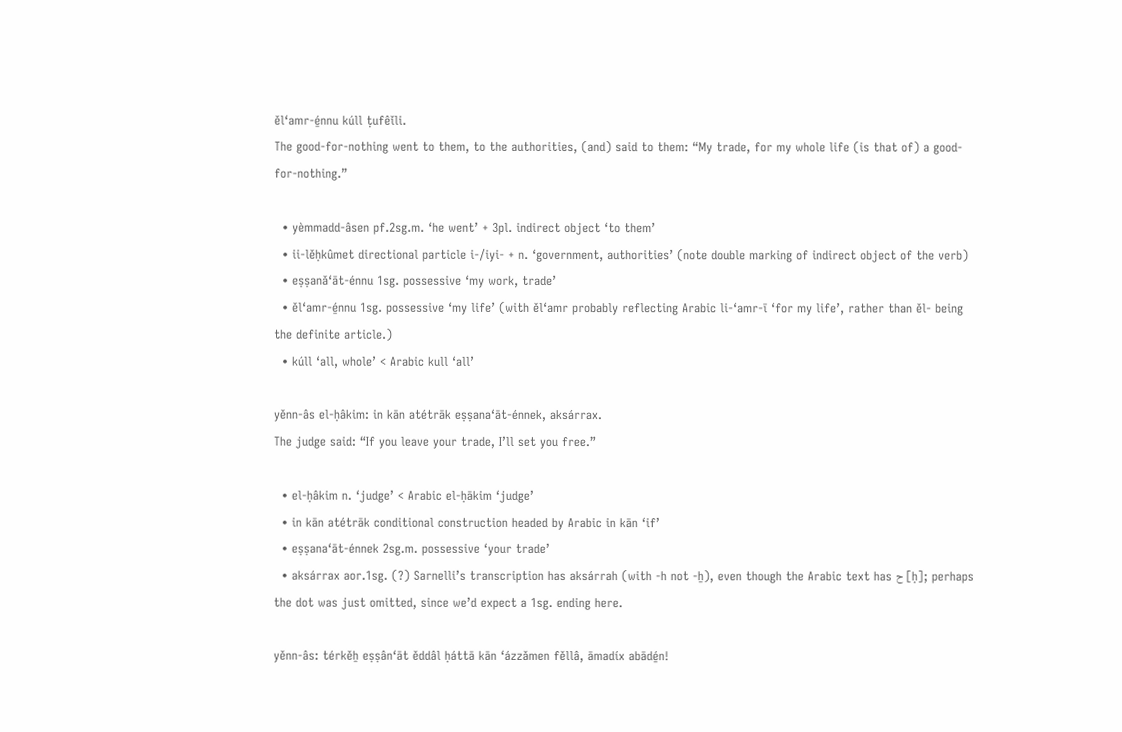ěl‘amr-é̱nnu kúll ṭufêǐli.
The good-for-nothing went to them, to the authorities, (and) said to them: “My trade, for my whole life (is that of) a good-for-nothing.”

  • yèmmadd-âsen pf.2sg.m. ‘he went’ + 3pl. indirect object ‘to them’
  • ii-lěḥkûmet directional particle i-/iyi- + n. ‘government, authorities’ (note double marking of indirect object of the verb)
  • eṣṣanǎ‘āt-énnu 1sg. possessive ‘my work, trade’
  • ěl‘amr-é̱nnu 1sg. possessive ‘my life’ (with ěl‘amr probably reflecting Arabic li-‘amr-ī ‘for my life’, rather than ěl- being the definite article.)
  • kúll ‘all, whole’ < Arabic kull ‘all’

yěnn-âs el-ḥâkim: in kān atétrāk eṣṣana‘āt-énnek, aksárrax.
The judge said: “If you leave your trade, I’ll set you free.”

  • el-ḥâkim n. ‘judge’ < Arabic el-ḥākim ‘judge’
  • in kān atétrāk conditional construction headed by Arabic in kān ‘if’
  • eṣṣana‘āt-énnek 2sg.m. possessive ‘your trade’
  • aksárrax aor.1sg. (?) Sarnelli’s transcription has aksárrah (with -h not -ẖ), even though the Arabic text has ح [ḥ]; perhaps the dot was just omitted, since we’d expect a 1sg. ending here.

yěnn-âs: térkěẖ eṣṣân‘āt ěddâl ḥáttā kān ‘ázzǎmen fěllâ, āmadíx abādé̱n!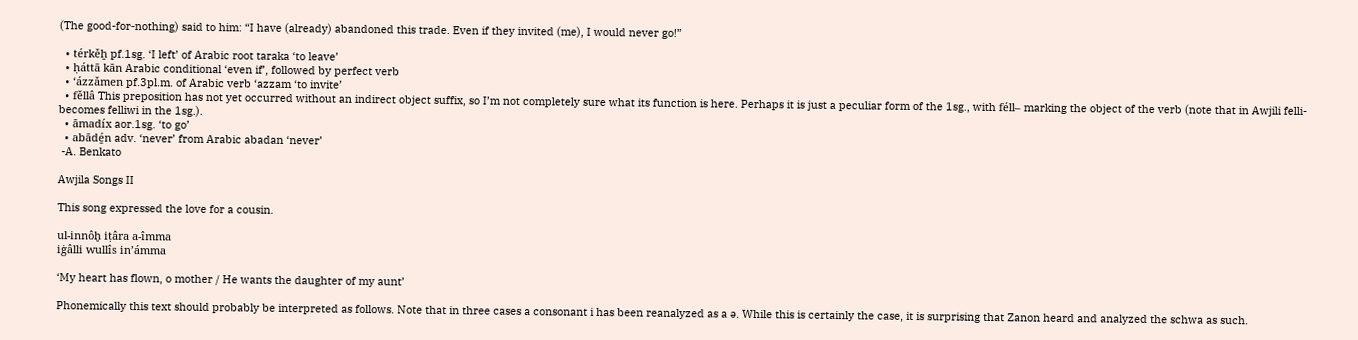(The good-for-nothing) said to him: “I have (already) abandoned this trade. Even if they invited (me), I would never go!”

  • térkěẖ pf.1sg. ‘I left’ of Arabic root taraka ‘to leave’
  • ḥáttā kān Arabic conditional ‘even if’, followed by perfect verb
  • ‘ázzǎmen pf.3pl.m. of Arabic verb ‘azzam ‘to invite’
  • fěllâ This preposition has not yet occurred without an indirect object suffix, so I’m not completely sure what its function is here. Perhaps it is just a peculiar form of the 1sg., with féll– marking the object of the verb (note that in Awjili felli- becomes felliwi in the 1sg.).
  • āmadíx aor.1sg. ‘to go’
  • abādé̱n adv. ‘never’ from Arabic abadan ‘never’
 -A. Benkato

Awjila Songs II

This song expressed the love for a cousin.

ul-innôḫ iṭâra a-îmma
iġâlli wullîs in’ámma

‘My heart has flown, o mother / He wants the daughter of my aunt’

Phonemically this text should probably be interpreted as follows. Note that in three cases a consonant i has been reanalyzed as a ə. While this is certainly the case, it is surprising that Zanon heard and analyzed the schwa as such.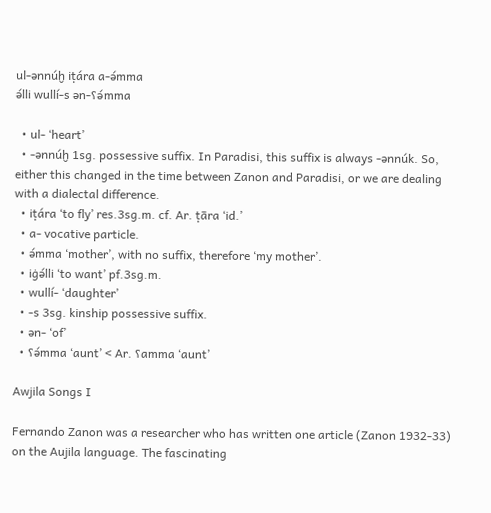ul-ənnúḫ iṭára a-ə́mma
ə́lli wullí-s ən-ʕə́mma

  • ul- ‘heart’
  • -ənnúḫ 1sg. possessive suffix. In Paradisi, this suffix is always -ənnúk. So, either this changed in the time between Zanon and Paradisi, or we are dealing with a dialectal difference.
  • iṭára ‘to fly’ res.3sg.m. cf. Ar. ṭāra ‘id.’
  • a- vocative particle.
  • ə́mma ‘mother’, with no suffix, therefore ‘my mother’.
  • iġə́lli ‘to want’ pf.3sg.m.
  • wullí- ‘daughter’
  • -s 3sg. kinship possessive suffix.
  • ən- ‘of’
  • ʕə́mma ‘aunt’ < Ar. ʕamma ‘aunt’

Awjila Songs I

Fernando Zanon was a researcher who has written one article (Zanon 1932-33) on the Aujila language. The fascinating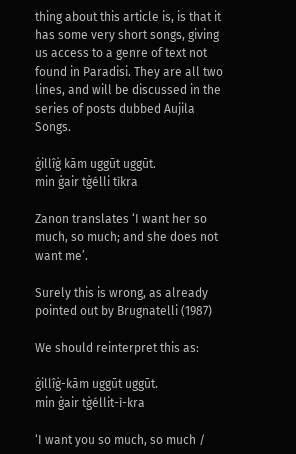thing about this article is, is that it has some very short songs, giving us access to a genre of text not found in Paradisi. They are all two lines, and will be discussed in the series of posts dubbed Aujila Songs.

ġillîġ kām uggūt uggūt.
min ġair tġélli tìkra

Zanon translates ‘I want her so much, so much; and she does not want me’.

Surely this is wrong, as already pointed out by Brugnatelli (1987)

We should reinterpret this as:

ġillîġ-kām uggūt uggūt.
min ġair tġéllit-ì-kra

‘I want you so much, so much /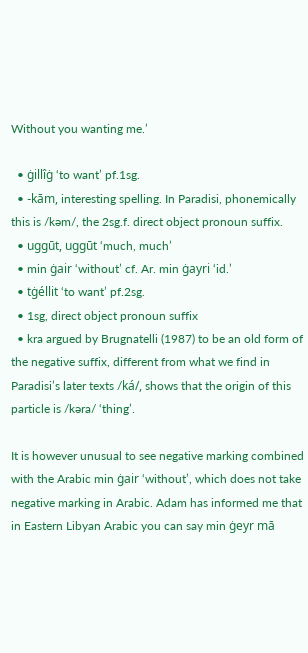Without you wanting me.’

  • ġillîġ ‘to want’ pf.1sg.
  • -kām, interesting spelling. In Paradisi, phonemically this is /kəm/, the 2sg.f. direct object pronoun suffix.
  • uggūt, uggūt ‘much, much’
  • min ġair ‘without’ cf. Ar. min ġayri ‘id.’
  • tġéllit ‘to want’ pf.2sg.
  • 1sg, direct object pronoun suffix
  • kra argued by Brugnatelli (1987) to be an old form of the negative suffix, different from what we find in Paradisi’s later texts /ká/, shows that the origin of this particle is /kəra/ ‘thing’.

It is however unusual to see negative marking combined with the Arabic min ġair ‘without’, which does not take negative marking in Arabic. Adam has informed me that in Eastern Libyan Arabic you can say min ġeyr mā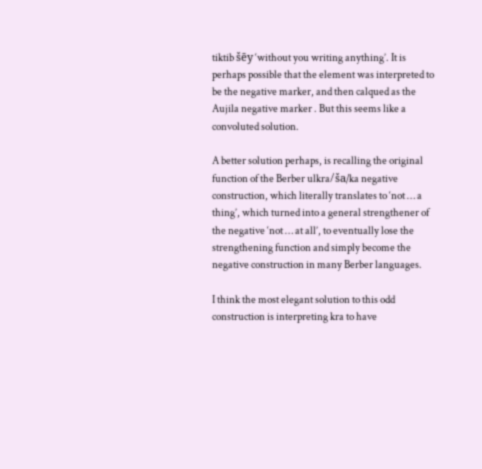tiktib šēy ‘without you writing anything’. It is perhaps possible that the element was interpreted to be the negative marker, and then calqued as the Aujila negative marker . But this seems like a convoluted solution.

A better solution perhaps, is recalling the original function of the Berber ulkra/ša/ka negative construction, which literally translates to ‘not … a thing’, which turned into a general strengthener of the negative ‘not … at all’, to eventually lose the strengthening function and simply become the negative construction in many Berber languages.

I think the most elegant solution to this odd construction is interpreting kra to have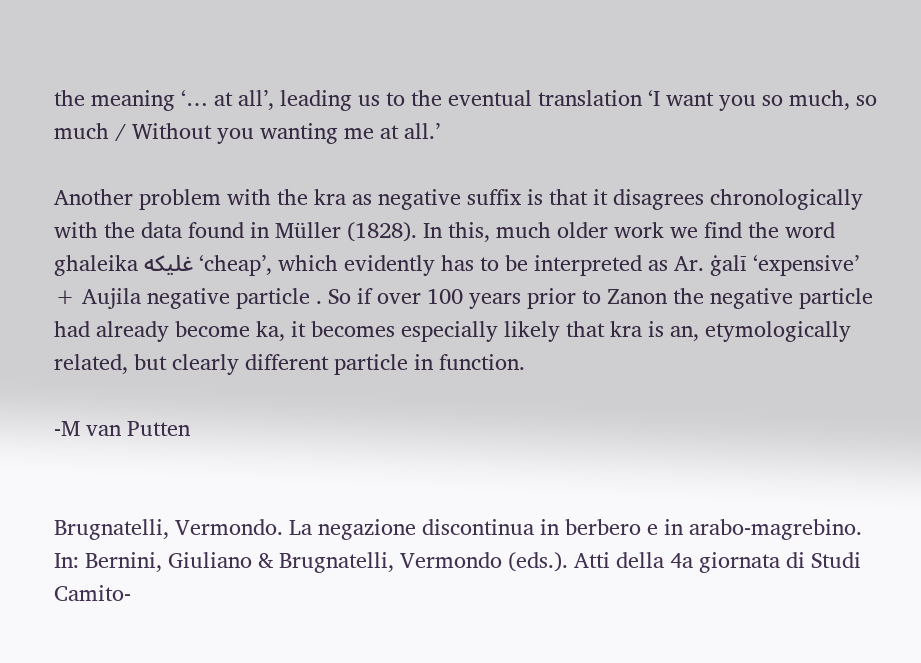the meaning ‘… at all’, leading us to the eventual translation ‘I want you so much, so much / Without you wanting me at all.’

Another problem with the kra as negative suffix is that it disagrees chronologically with the data found in Müller (1828). In this, much older work we find the word ghaleika غليكه ‘cheap’, which evidently has to be interpreted as Ar. ġalī ‘expensive’ + Aujila negative particle . So if over 100 years prior to Zanon the negative particle had already become ka, it becomes especially likely that kra is an, etymologically related, but clearly different particle in function.

-M van Putten


Brugnatelli, Vermondo. La negazione discontinua in berbero e in arabo-magrebino. In: Bernini, Giuliano & Brugnatelli, Vermondo (eds.). Atti della 4a giornata di Studi Camito-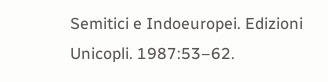Semitici e Indoeuropei. Edizioni Unicopli. 1987:53–62.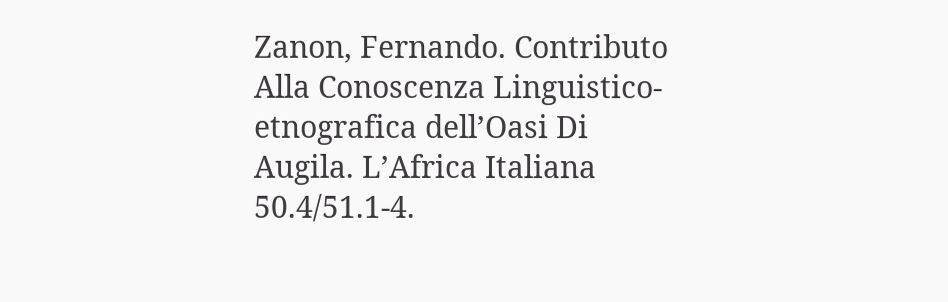Zanon, Fernando. Contributo Alla Conoscenza Linguistico-etnografica dell’Oasi Di Augila. L’Africa Italiana 50.4/51.1-4.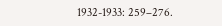1932-1933: 259–276.